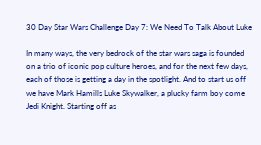30 Day Star Wars Challenge Day 7: We Need To Talk About Luke

In many ways, the very bedrock of the star wars saga is founded on a trio of iconic pop culture heroes, and for the next few days, each of those is getting a day in the spotlight. And to start us off we have Mark Hamills Luke Skywalker, a plucky farm boy come Jedi Knight. Starting off as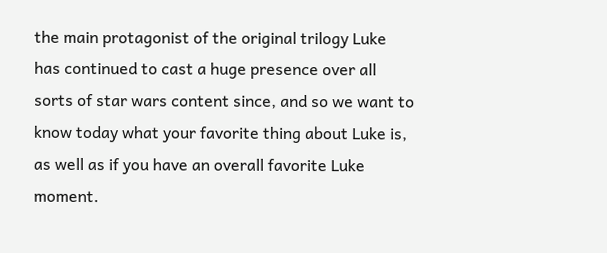the main protagonist of the original trilogy Luke has continued to cast a huge presence over all sorts of star wars content since, and so we want to know today what your favorite thing about Luke is, as well as if you have an overall favorite Luke moment.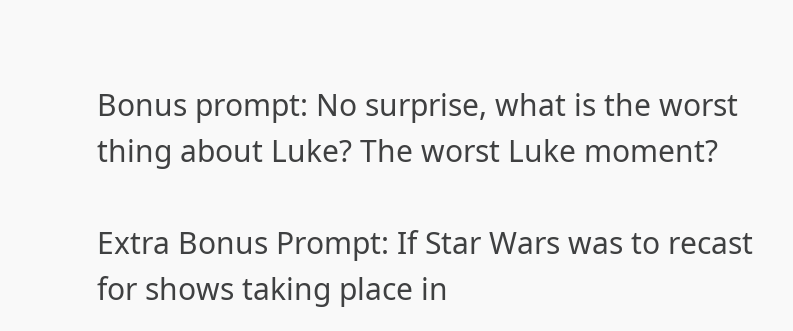Bonus prompt: No surprise, what is the worst thing about Luke? The worst Luke moment?

Extra Bonus Prompt: If Star Wars was to recast for shows taking place in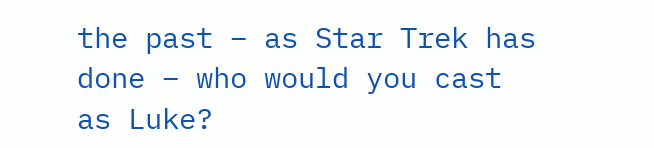the past – as Star Trek has done – who would you cast as Luke?